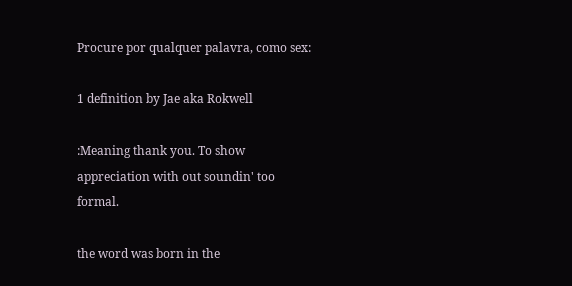Procure por qualquer palavra, como sex:

1 definition by Jae aka Rokwell

:Meaning thank you. To show appreciation with out soundin' too formal.

the word was born in the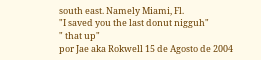south east. Namely Miami, Fl.
"I saved you the last donut nigguh"
" that up"
por Jae aka Rokwell 15 de Agosto de 2004